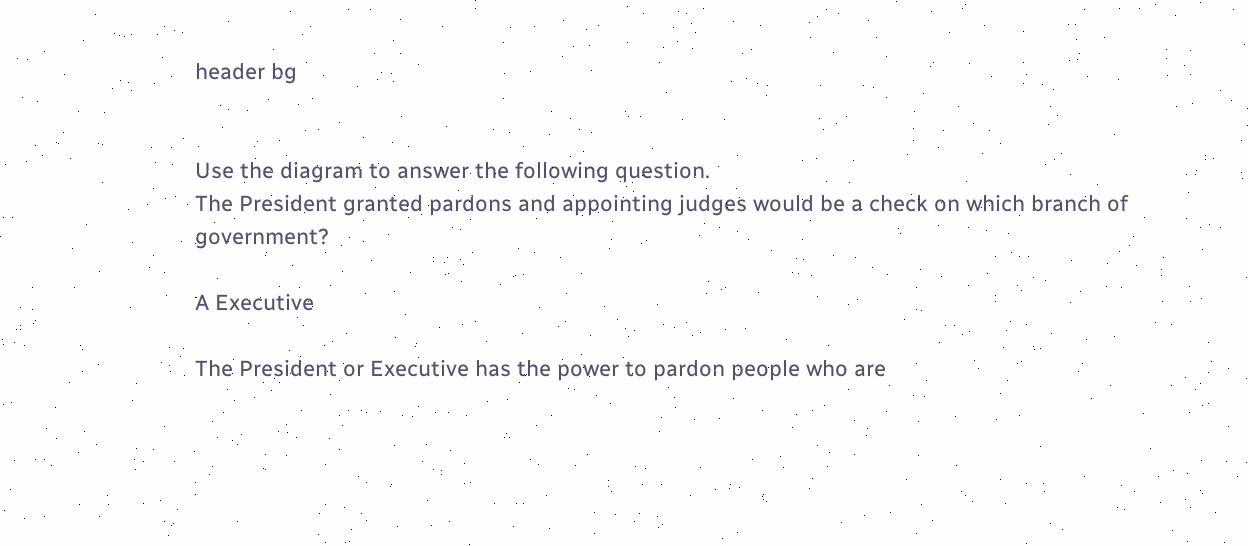header bg


Use the diagram to answer the following question.
The President granted pardons and appointing judges would be a check on which branch of government?

A Executive

The President or Executive has the power to pardon people who are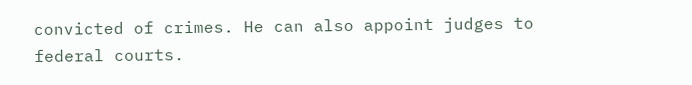convicted of crimes. He can also appoint judges to federal courts.